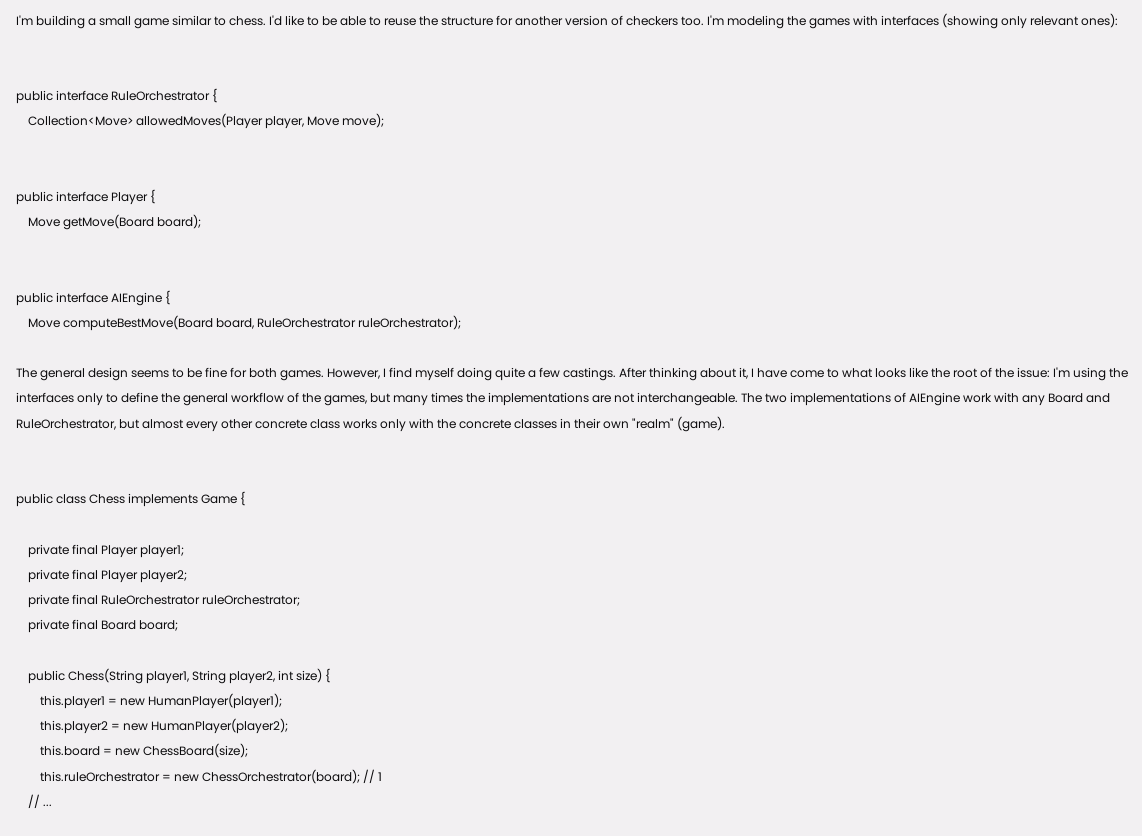I'm building a small game similar to chess. I'd like to be able to reuse the structure for another version of checkers too. I'm modeling the games with interfaces (showing only relevant ones):


public interface RuleOrchestrator {
    Collection<Move> allowedMoves(Player player, Move move);


public interface Player {
    Move getMove(Board board);


public interface AIEngine {
    Move computeBestMove(Board board, RuleOrchestrator ruleOrchestrator);

The general design seems to be fine for both games. However, I find myself doing quite a few castings. After thinking about it, I have come to what looks like the root of the issue: I'm using the interfaces only to define the general workflow of the games, but many times the implementations are not interchangeable. The two implementations of AIEngine work with any Board and RuleOrchestrator, but almost every other concrete class works only with the concrete classes in their own "realm" (game).


public class Chess implements Game {

    private final Player player1;
    private final Player player2;
    private final RuleOrchestrator ruleOrchestrator;
    private final Board board;

    public Chess(String player1, String player2, int size) {
        this.player1 = new HumanPlayer(player1);
        this.player2 = new HumanPlayer(player2);
        this.board = new ChessBoard(size);
        this.ruleOrchestrator = new ChessOrchestrator(board); // 1
    // ...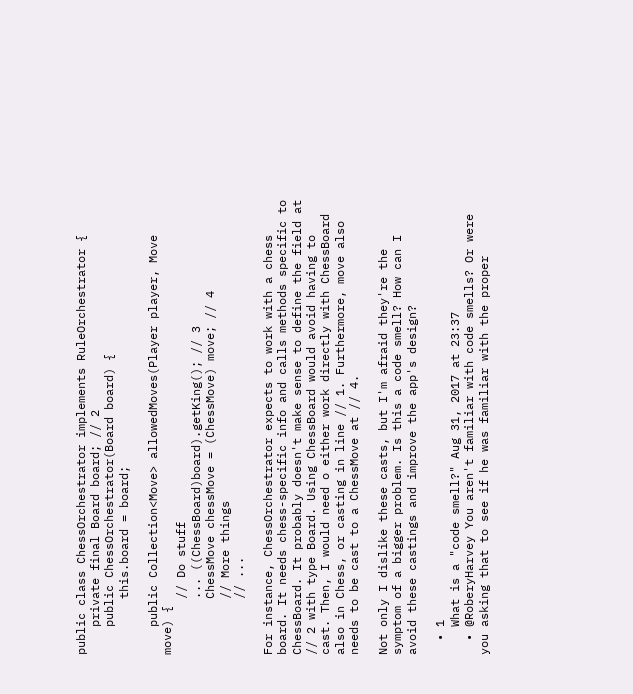public class ChessOrchestrator implements RuleOrchestrator {
    private final Board board; // 2
    public ChessOrchestrator(Board board) {
        this.board = board;

    public Collection<Move> allowedMoves(Player player, Move move) {
        // Do stuff
        ... ((ChessBoard)board).getKing(); // 3
        ChessMove chessMove = (ChessMove) move; // 4
        // More things
        // ...

For instance, ChessOrchestrator expects to work with a chess board. It needs chess-specific info and calls methods specific to ChessBoard. It probably doesn't make sense to define the field at // 2 with type Board. Using ChessBoard would avoid having to cast. Then, I would need o either work directly with ChessBoard also in Chess, or casting in line // 1. Furthermore, move also needs to be cast to a ChessMove at // 4.

Not only I dislike these casts, but I'm afraid they're the symptom of a bigger problem. Is this a code smell? How can I avoid these castings and improve the app's design?

  • 1
    What is a "code smell?" Aug 31, 2017 at 23:37
  • @RoberyHarvey You aren't familiar with code smells? Or were you asking that to see if he was familiar with the proper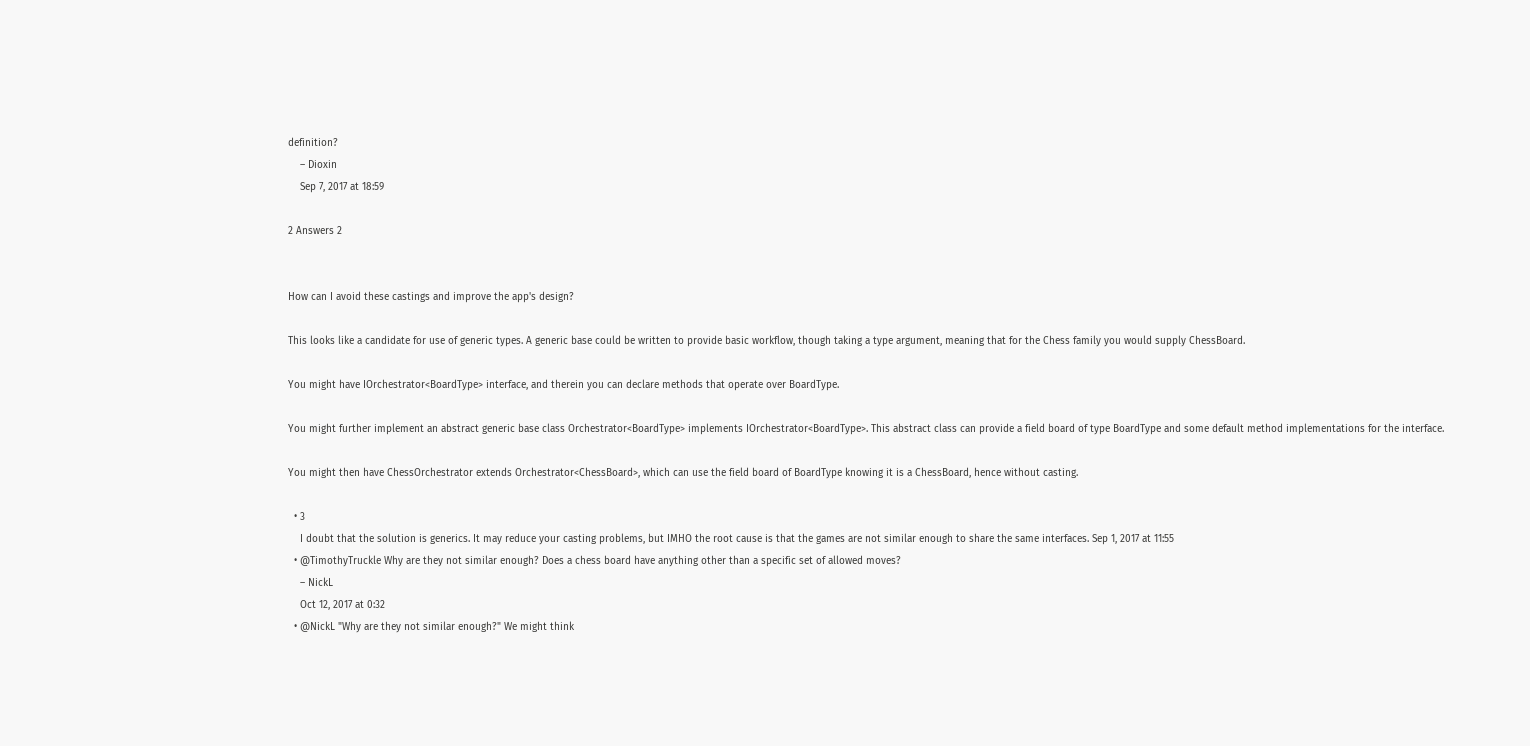definition?
    – Dioxin
    Sep 7, 2017 at 18:59

2 Answers 2


How can I avoid these castings and improve the app's design?

This looks like a candidate for use of generic types. A generic base could be written to provide basic workflow, though taking a type argument, meaning that for the Chess family you would supply ChessBoard.

You might have IOrchestrator<BoardType> interface, and therein you can declare methods that operate over BoardType.

You might further implement an abstract generic base class Orchestrator<BoardType> implements IOrchestrator<BoardType>. This abstract class can provide a field board of type BoardType and some default method implementations for the interface.

You might then have ChessOrchestrator extends Orchestrator<ChessBoard>, which can use the field board of BoardType knowing it is a ChessBoard, hence without casting.

  • 3
    I doubt that the solution is generics. It may reduce your casting problems, but IMHO the root cause is that the games are not similar enough to share the same interfaces. Sep 1, 2017 at 11:55
  • @TimothyTruckle Why are they not similar enough? Does a chess board have anything other than a specific set of allowed moves?
    – NickL
    Oct 12, 2017 at 0:32
  • @NickL "Why are they not similar enough?" We might think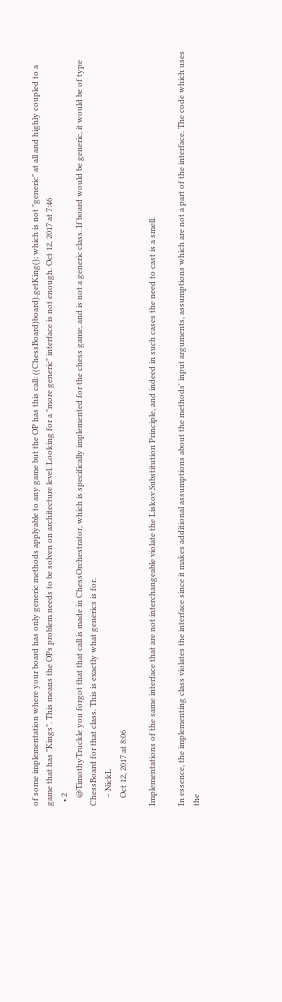of some implementation where your board has only generic methods applyable to any game but the OP has this call: ((ChessBoard)board).getKing(); which is not "generic" at all and highly coupled to a game that has "Kings". This means the OPs problem needs to be solven on architecture level. Looking for a "more generic" interface is not enough. Oct 12, 2017 at 7:46
  • 2
    @TimothyTruckle you forgot that that call is made in ChessOrchestrator, which is specifically implemented for the chess game, and is not a generic class. If board would be generic, it would be of type ChessBoard for that class. This is exactly what generics is for.
    – NickL
    Oct 12, 2017 at 8:06

Implementations of the same interface that are not interchangeable violate the Liskov Substitution Principle, and indeed in such cases the need to cast is a smell.

In essence, the implementing class violates the interface since it makes additional assumptions about the methods' input arguments, assumptions which are not a part of the interface. The code which uses the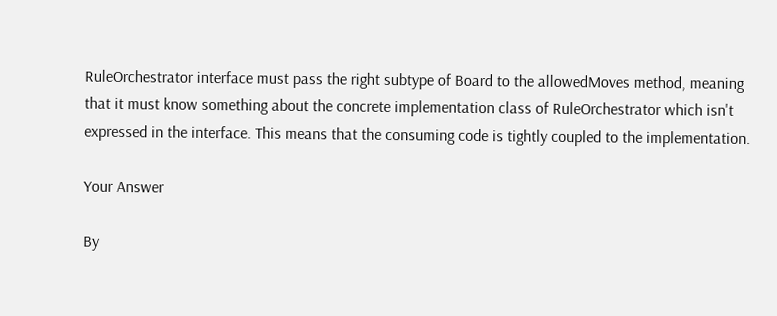RuleOrchestrator interface must pass the right subtype of Board to the allowedMoves method, meaning that it must know something about the concrete implementation class of RuleOrchestrator which isn't expressed in the interface. This means that the consuming code is tightly coupled to the implementation.

Your Answer

By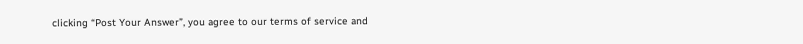clicking “Post Your Answer”, you agree to our terms of service and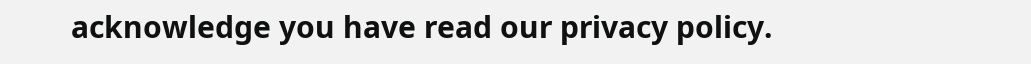acknowledge you have read our privacy policy.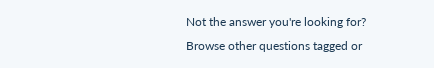Not the answer you're looking for? Browse other questions tagged or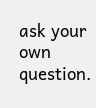ask your own question.